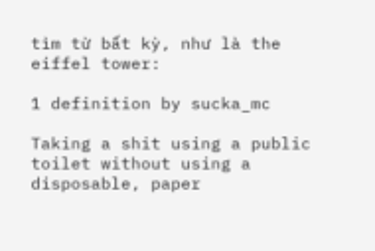tìm từ bất kỳ, như là the eiffel tower:

1 definition by sucka_mc

Taking a shit using a public toilet without using a disposable, paper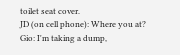toilet seat cover.
JD (on cell phone): Where you at?
Gio: I'm taking a dump,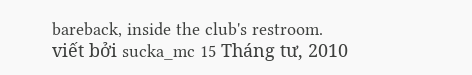bareback, inside the club's restroom.
viết bởi sucka_mc 15 Tháng tư, 2010